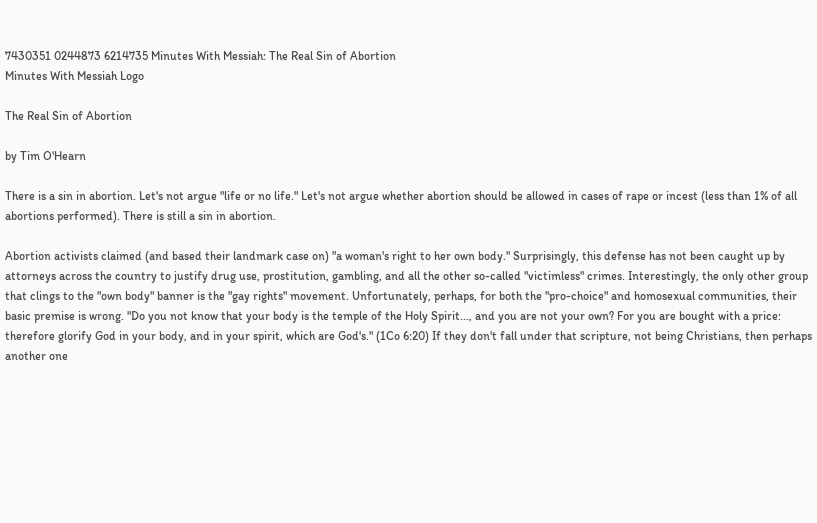7430351 0244873 6214735 Minutes With Messiah: The Real Sin of Abortion
Minutes With Messiah Logo

The Real Sin of Abortion

by Tim O'Hearn

There is a sin in abortion. Let's not argue "life or no life." Let's not argue whether abortion should be allowed in cases of rape or incest (less than 1% of all abortions performed). There is still a sin in abortion.

Abortion activists claimed (and based their landmark case on) "a woman's right to her own body." Surprisingly, this defense has not been caught up by attorneys across the country to justify drug use, prostitution, gambling, and all the other so-called "victimless" crimes. Interestingly, the only other group that clings to the "own body" banner is the "gay rights" movement. Unfortunately, perhaps, for both the "pro-choice" and homosexual communities, their basic premise is wrong. "Do you not know that your body is the temple of the Holy Spirit..., and you are not your own? For you are bought with a price: therefore glorify God in your body, and in your spirit, which are God's." (1Co 6:20) If they don't fall under that scripture, not being Christians, then perhaps another one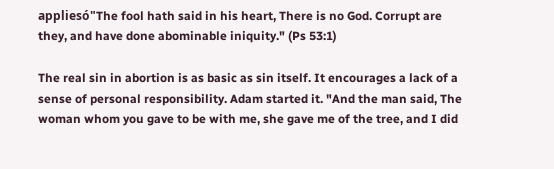appliesó"The fool hath said in his heart, There is no God. Corrupt are they, and have done abominable iniquity." (Ps 53:1)

The real sin in abortion is as basic as sin itself. It encourages a lack of a sense of personal responsibility. Adam started it. "And the man said, The woman whom you gave to be with me, she gave me of the tree, and I did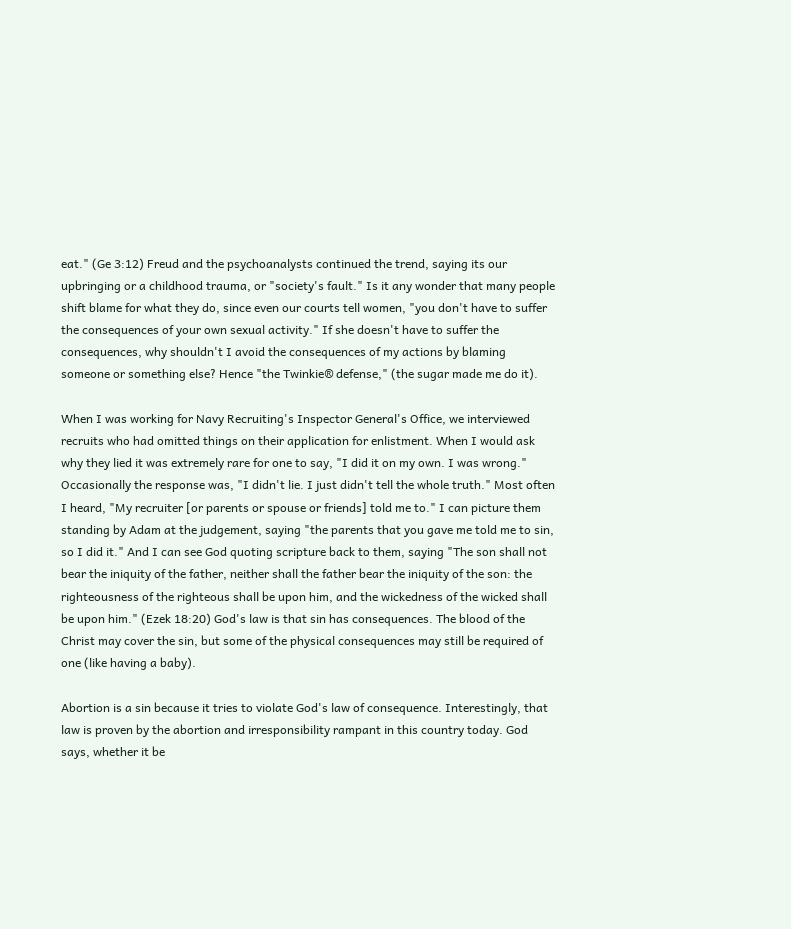eat." (Ge 3:12) Freud and the psychoanalysts continued the trend, saying its our upbringing or a childhood trauma, or "society's fault." Is it any wonder that many people shift blame for what they do, since even our courts tell women, "you don't have to suffer the consequences of your own sexual activity." If she doesn't have to suffer the consequences, why shouldn't I avoid the consequences of my actions by blaming someone or something else? Hence "the Twinkie® defense," (the sugar made me do it).

When I was working for Navy Recruiting's Inspector General's Office, we interviewed recruits who had omitted things on their application for enlistment. When I would ask why they lied it was extremely rare for one to say, "I did it on my own. I was wrong." Occasionally the response was, "I didn't lie. I just didn't tell the whole truth." Most often I heard, "My recruiter [or parents or spouse or friends] told me to." I can picture them standing by Adam at the judgement, saying "the parents that you gave me told me to sin, so I did it." And I can see God quoting scripture back to them, saying "The son shall not bear the iniquity of the father, neither shall the father bear the iniquity of the son: the righteousness of the righteous shall be upon him, and the wickedness of the wicked shall be upon him." (Ezek 18:20) God's law is that sin has consequences. The blood of the Christ may cover the sin, but some of the physical consequences may still be required of one (like having a baby).

Abortion is a sin because it tries to violate God's law of consequence. Interestingly, that law is proven by the abortion and irresponsibility rampant in this country today. God says, whether it be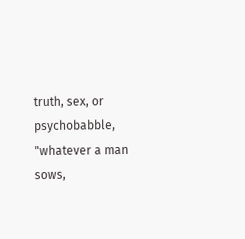truth, sex, or psychobabble, "whatever a man sows,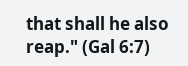that shall he also reap." (Gal 6:7)